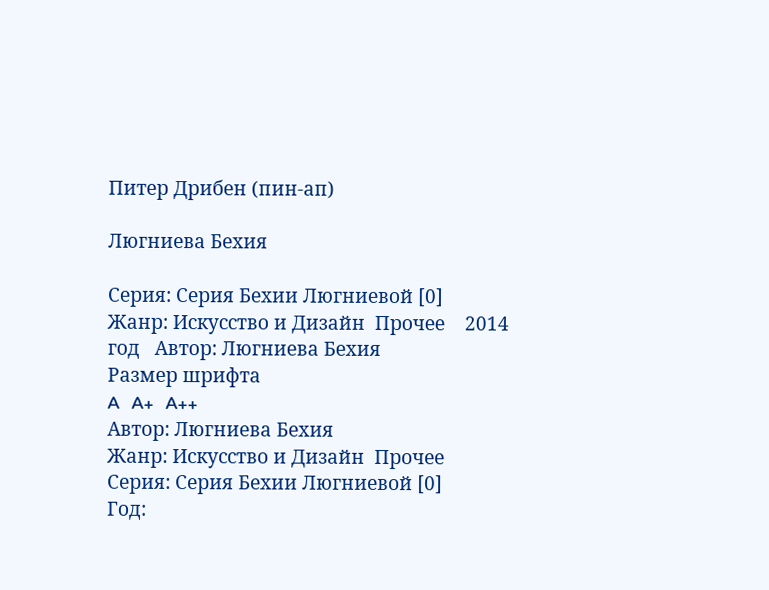Питер Дрибен (пин-ап)

Люгниева Бехия

Серия: Серия Бехии Люгниевой [0]
Жанр: Искусство и Дизайн  Прочее    2014 год   Автор: Люгниева Бехия
Размер шрифта
A   A+   A++
Автор: Люгниева Бехия
Жанр: Искусство и Дизайн  Прочее
Серия: Серия Бехии Люгниевой [0]
Год: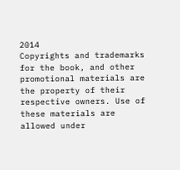2014
Copyrights and trademarks for the book, and other promotional materials are the property of their respective owners. Use of these materials are allowed under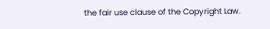the fair use clause of the Copyright Law.